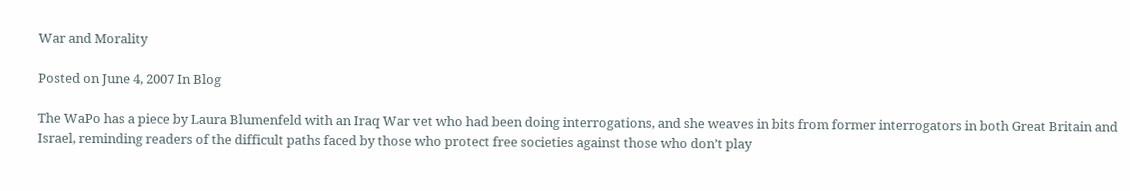War and Morality

Posted on June 4, 2007 In Blog

The WaPo has a piece by Laura Blumenfeld with an Iraq War vet who had been doing interrogations, and she weaves in bits from former interrogators in both Great Britain and Israel, reminding readers of the difficult paths faced by those who protect free societies against those who don’t play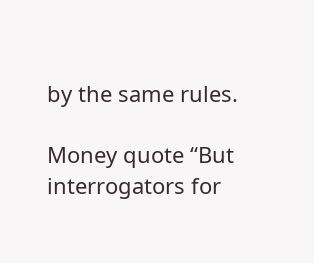by the same rules.

Money quote “But interrogators for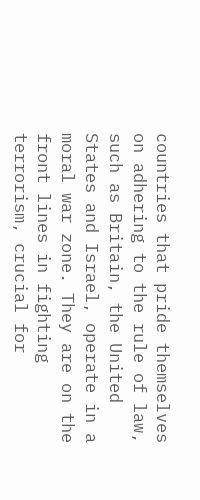countries that pride themselves on adhering to the rule of law, such as Britain, the United States and Israel, operate in a moral war zone. They are on the front lines in fighting terrorism, crucial for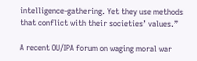intelligence-gathering. Yet they use methods that conflict with their societies’ values.”

A recent OU/IPA forum on waging moral war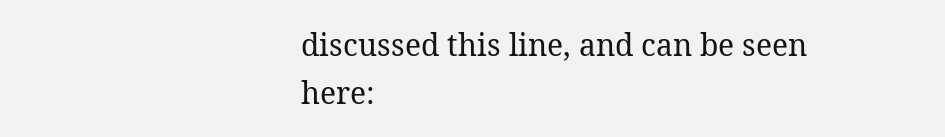discussed this line, and can be seen here: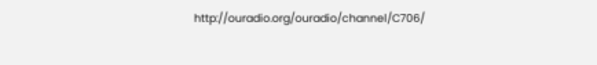http://ouradio.org/ouradio/channel/C706/